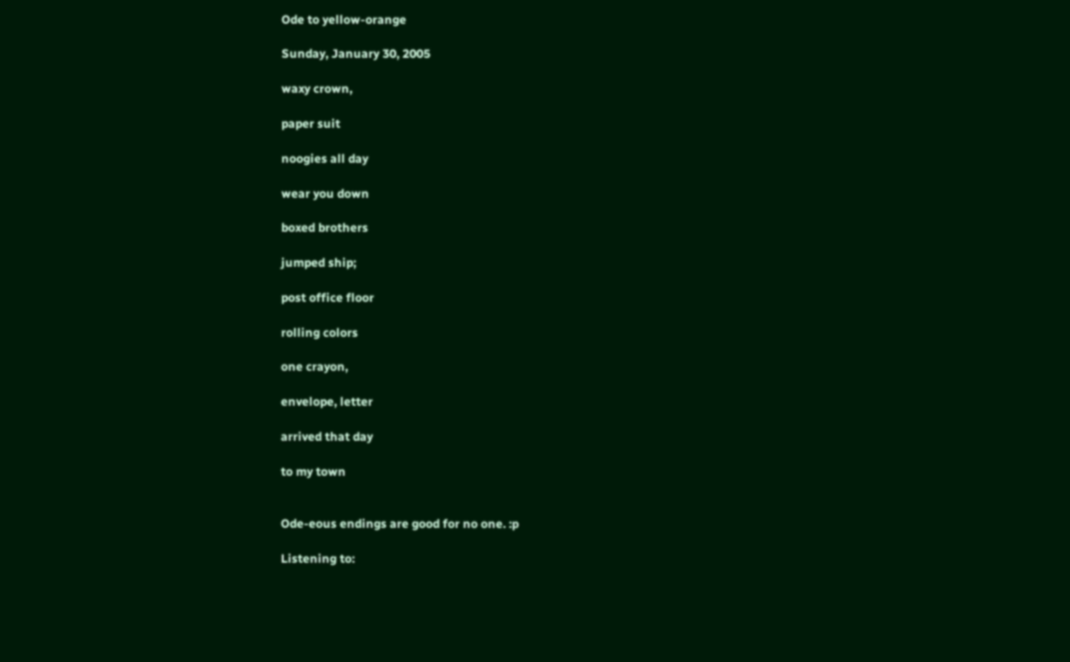Ode to yellow-orange

Sunday, January 30, 2005

waxy crown,

paper suit

noogies all day

wear you down

boxed brothers

jumped ship;

post office floor

rolling colors

one crayon,

envelope, letter

arrived that day

to my town


Ode-eous endings are good for no one. :p

Listening to: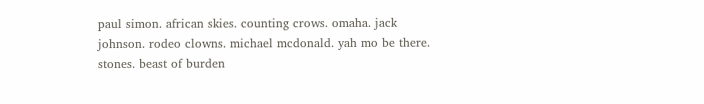paul simon. african skies. counting crows. omaha. jack johnson. rodeo clowns. michael mcdonald. yah mo be there. stones. beast of burden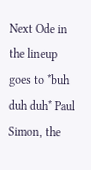Next Ode in the lineup goes to *buh duh duh* Paul Simon, the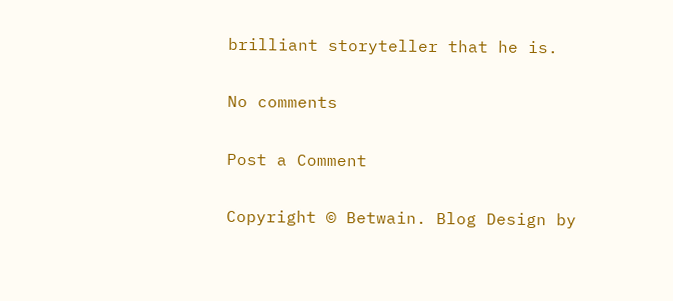brilliant storyteller that he is.

No comments

Post a Comment

Copyright © Betwain. Blog Design by